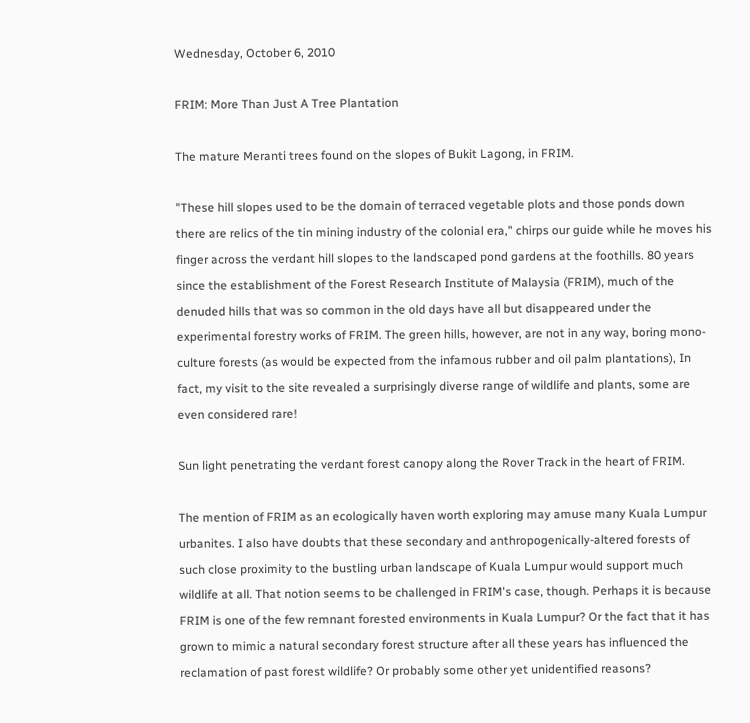Wednesday, October 6, 2010

FRIM: More Than Just A Tree Plantation

The mature Meranti trees found on the slopes of Bukit Lagong, in FRIM.

"These hill slopes used to be the domain of terraced vegetable plots and those ponds down there are relics of the tin mining industry of the colonial era," chirps our guide while he moves his finger across the verdant hill slopes to the landscaped pond gardens at the foothills. 80 years since the establishment of the Forest Research Institute of Malaysia (FRIM), much of the denuded hills that was so common in the old days have all but disappeared under the experimental forestry works of FRIM. The green hills, however, are not in any way, boring mono-culture forests (as would be expected from the infamous rubber and oil palm plantations), In fact, my visit to the site revealed a surprisingly diverse range of wildlife and plants, some are even considered rare!

Sun light penetrating the verdant forest canopy along the Rover Track in the heart of FRIM.

The mention of FRIM as an ecologically haven worth exploring may amuse many Kuala Lumpur urbanites. I also have doubts that these secondary and anthropogenically-altered forests of such close proximity to the bustling urban landscape of Kuala Lumpur would support much wildlife at all. That notion seems to be challenged in FRIM's case, though. Perhaps it is because FRIM is one of the few remnant forested environments in Kuala Lumpur? Or the fact that it has grown to mimic a natural secondary forest structure after all these years has influenced the reclamation of past forest wildlife? Or probably some other yet unidentified reasons?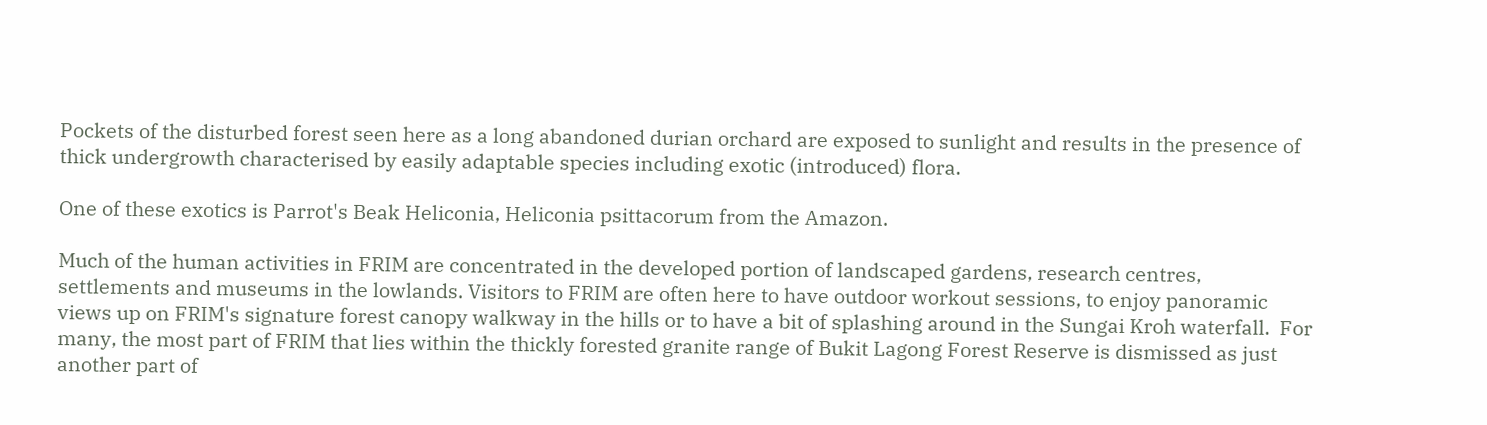Pockets of the disturbed forest seen here as a long abandoned durian orchard are exposed to sunlight and results in the presence of thick undergrowth characterised by easily adaptable species including exotic (introduced) flora.

One of these exotics is Parrot's Beak Heliconia, Heliconia psittacorum from the Amazon.

Much of the human activities in FRIM are concentrated in the developed portion of landscaped gardens, research centres, settlements and museums in the lowlands. Visitors to FRIM are often here to have outdoor workout sessions, to enjoy panoramic views up on FRIM's signature forest canopy walkway in the hills or to have a bit of splashing around in the Sungai Kroh waterfall.  For many, the most part of FRIM that lies within the thickly forested granite range of Bukit Lagong Forest Reserve is dismissed as just another part of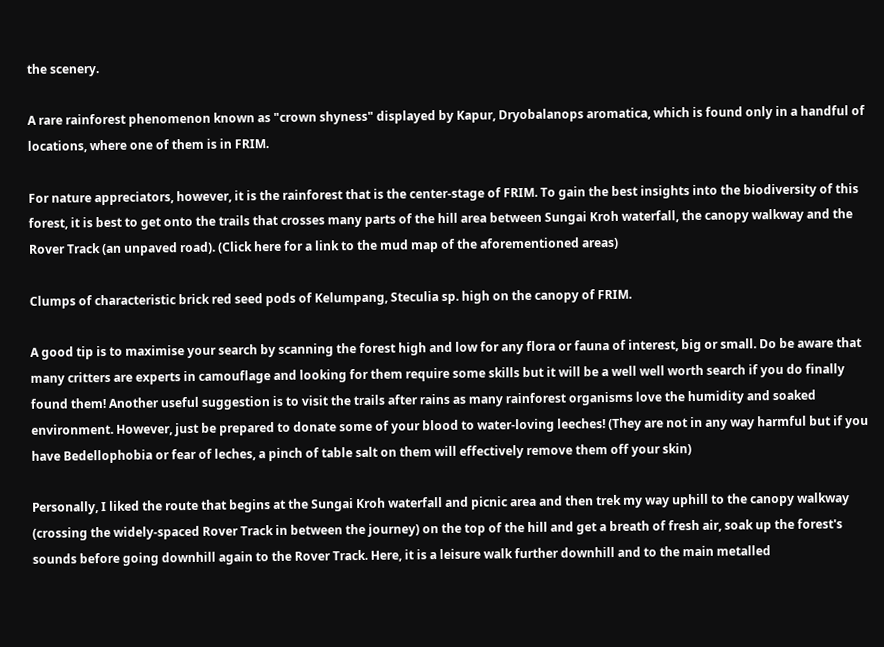the scenery.

A rare rainforest phenomenon known as "crown shyness" displayed by Kapur, Dryobalanops aromatica, which is found only in a handful of locations, where one of them is in FRIM.

For nature appreciators, however, it is the rainforest that is the center-stage of FRIM. To gain the best insights into the biodiversity of this forest, it is best to get onto the trails that crosses many parts of the hill area between Sungai Kroh waterfall, the canopy walkway and the Rover Track (an unpaved road). (Click here for a link to the mud map of the aforementioned areas)

Clumps of characteristic brick red seed pods of Kelumpang, Steculia sp. high on the canopy of FRIM.

A good tip is to maximise your search by scanning the forest high and low for any flora or fauna of interest, big or small. Do be aware that many critters are experts in camouflage and looking for them require some skills but it will be a well well worth search if you do finally found them! Another useful suggestion is to visit the trails after rains as many rainforest organisms love the humidity and soaked environment. However, just be prepared to donate some of your blood to water-loving leeches! (They are not in any way harmful but if you have Bedellophobia or fear of leches, a pinch of table salt on them will effectively remove them off your skin)

Personally, I liked the route that begins at the Sungai Kroh waterfall and picnic area and then trek my way uphill to the canopy walkway (crossing the widely-spaced Rover Track in between the journey) on the top of the hill and get a breath of fresh air, soak up the forest's sounds before going downhill again to the Rover Track. Here, it is a leisure walk further downhill and to the main metalled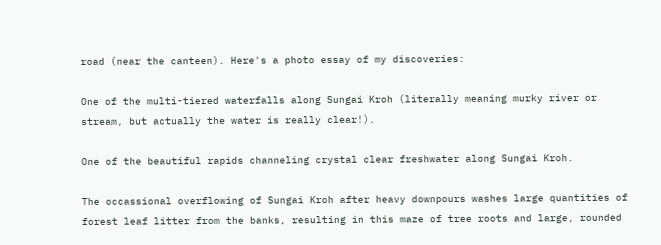road (near the canteen). Here's a photo essay of my discoveries:

One of the multi-tiered waterfalls along Sungai Kroh (literally meaning murky river or stream, but actually the water is really clear!).

One of the beautiful rapids channeling crystal clear freshwater along Sungai Kroh.

The occassional overflowing of Sungai Kroh after heavy downpours washes large quantities of forest leaf litter from the banks, resulting in this maze of tree roots and large, rounded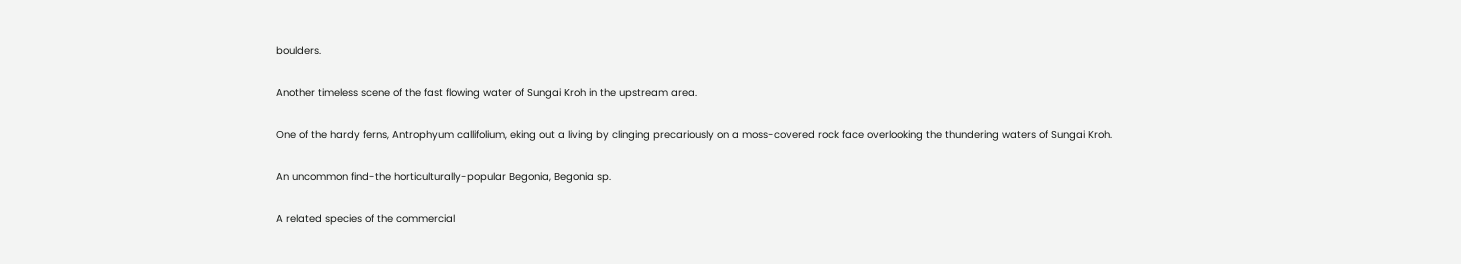boulders.

Another timeless scene of the fast flowing water of Sungai Kroh in the upstream area.

One of the hardy ferns, Antrophyum callifolium, eking out a living by clinging precariously on a moss-covered rock face overlooking the thundering waters of Sungai Kroh.

An uncommon find-the horticulturally-popular Begonia, Begonia sp.

A related species of the commercial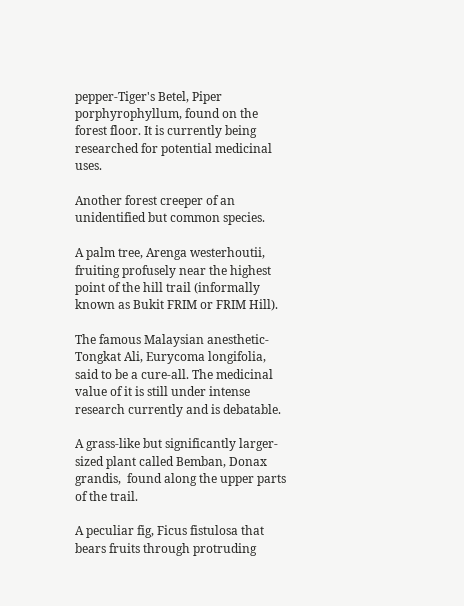pepper-Tiger's Betel, Piper porphyrophyllum, found on the forest floor. It is currently being researched for potential medicinal uses.

Another forest creeper of an unidentified but common species.

A palm tree, Arenga westerhoutii, fruiting profusely near the highest point of the hill trail (informally known as Bukit FRIM or FRIM Hill).

The famous Malaysian anesthetic- Tongkat Ali, Eurycoma longifolia, said to be a cure-all. The medicinal value of it is still under intense research currently and is debatable.

A grass-like but significantly larger-sized plant called Bemban, Donax grandis,  found along the upper parts of the trail.

A peculiar fig, Ficus fistulosa that bears fruits through protruding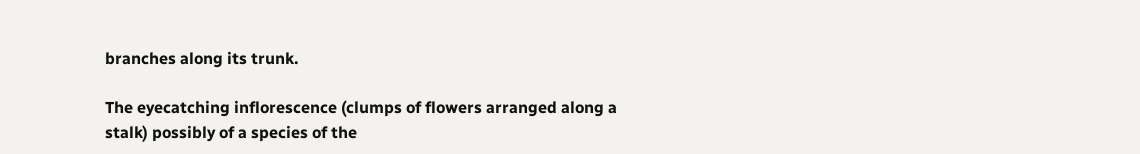branches along its trunk.

The eyecatching inflorescence (clumps of flowers arranged along a stalk) possibly of a species of the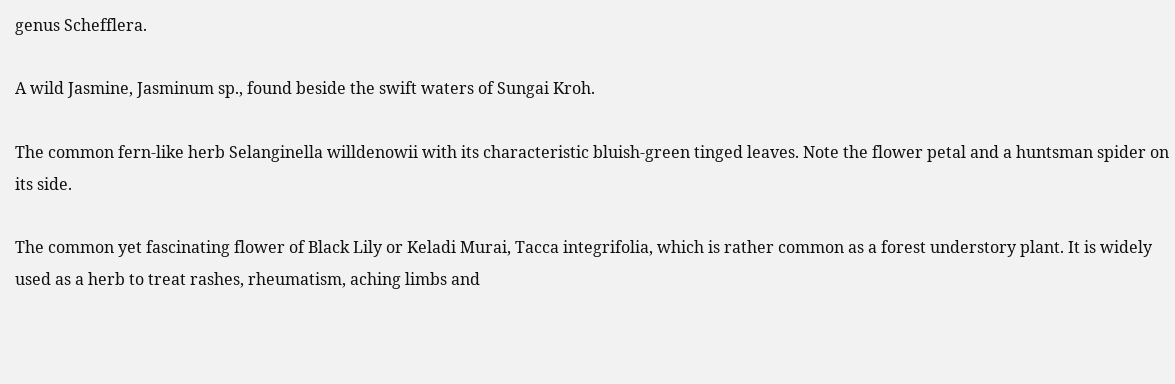genus Schefflera.

A wild Jasmine, Jasminum sp., found beside the swift waters of Sungai Kroh.

The common fern-like herb Selanginella willdenowii with its characteristic bluish-green tinged leaves. Note the flower petal and a huntsman spider on its side.

The common yet fascinating flower of Black Lily or Keladi Murai, Tacca integrifolia, which is rather common as a forest understory plant. It is widely used as a herb to treat rashes, rheumatism, aching limbs and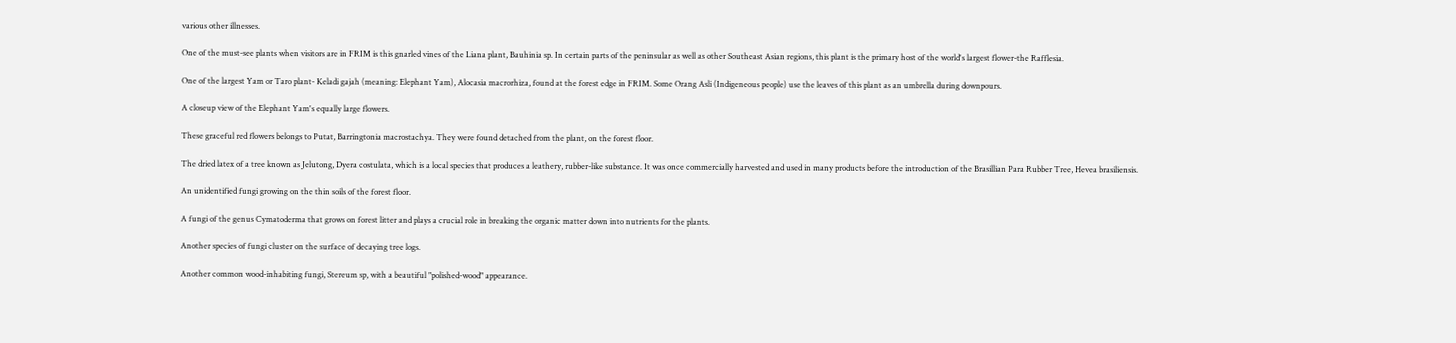various other illnesses.

One of the must-see plants when visitors are in FRIM is this gnarled vines of the Liana plant, Bauhinia sp. In certain parts of the peninsular as well as other Southeast Asian regions, this plant is the primary host of the world's largest flower-the Rafflesia.

One of the largest Yam or Taro plant- Keladi gajah (meaning: Elephant Yam), Alocasia macrorhiza, found at the forest edge in FRIM. Some Orang Asli (Indigeneous people) use the leaves of this plant as an umbrella during downpours.

A closeup view of the Elephant Yam's equally large flowers.

These graceful red flowers belongs to Putat, Barringtonia macrostachya. They were found detached from the plant, on the forest floor.

The dried latex of a tree known as Jelutong, Dyera costulata, which is a local species that produces a leathery, rubber-like substance. It was once commercially harvested and used in many products before the introduction of the Brasillian Para Rubber Tree, Hevea brasiliensis.

An unidentified fungi growing on the thin soils of the forest floor.

A fungi of the genus Cymatoderma that grows on forest litter and plays a crucial role in breaking the organic matter down into nutrients for the plants.

Another species of fungi cluster on the surface of decaying tree logs.

Another common wood-inhabiting fungi, Stereum sp, with a beautiful "polished-wood" appearance.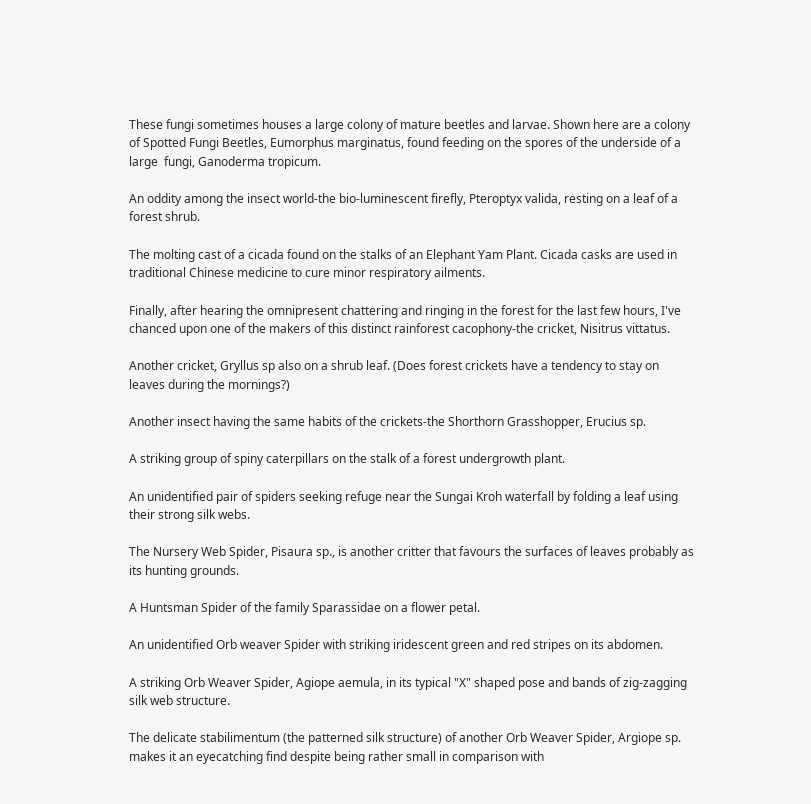These fungi sometimes houses a large colony of mature beetles and larvae. Shown here are a colony of Spotted Fungi Beetles, Eumorphus marginatus, found feeding on the spores of the underside of a large  fungi, Ganoderma tropicum.

An oddity among the insect world-the bio-luminescent firefly, Pteroptyx valida, resting on a leaf of a forest shrub.

The molting cast of a cicada found on the stalks of an Elephant Yam Plant. Cicada casks are used in traditional Chinese medicine to cure minor respiratory ailments.

Finally, after hearing the omnipresent chattering and ringing in the forest for the last few hours, I've chanced upon one of the makers of this distinct rainforest cacophony-the cricket, Nisitrus vittatus.

Another cricket, Gryllus sp also on a shrub leaf. (Does forest crickets have a tendency to stay on leaves during the mornings?)

Another insect having the same habits of the crickets-the Shorthorn Grasshopper, Erucius sp.

A striking group of spiny caterpillars on the stalk of a forest undergrowth plant.

An unidentified pair of spiders seeking refuge near the Sungai Kroh waterfall by folding a leaf using their strong silk webs.

The Nursery Web Spider, Pisaura sp., is another critter that favours the surfaces of leaves probably as its hunting grounds.

A Huntsman Spider of the family Sparassidae on a flower petal.

An unidentified Orb weaver Spider with striking iridescent green and red stripes on its abdomen.

A striking Orb Weaver Spider, Agiope aemula, in its typical "X" shaped pose and bands of zig-zagging silk web structure.

The delicate stabilimentum (the patterned silk structure) of another Orb Weaver Spider, Argiope sp.  makes it an eyecatching find despite being rather small in comparison with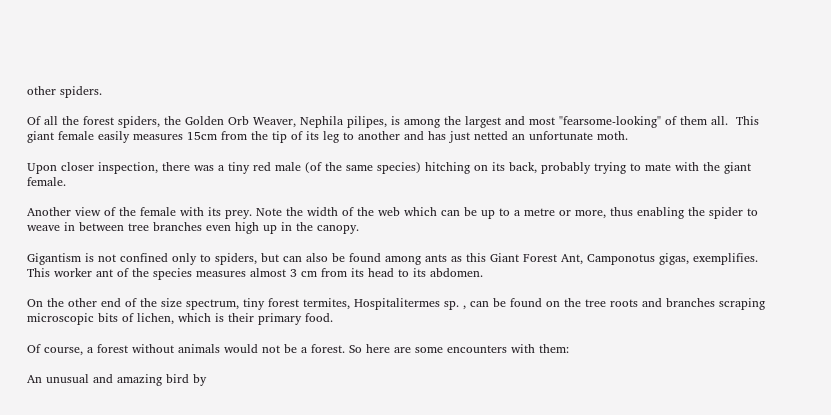other spiders.

Of all the forest spiders, the Golden Orb Weaver, Nephila pilipes, is among the largest and most "fearsome-looking" of them all.  This giant female easily measures 15cm from the tip of its leg to another and has just netted an unfortunate moth.

Upon closer inspection, there was a tiny red male (of the same species) hitching on its back, probably trying to mate with the giant female.

Another view of the female with its prey. Note the width of the web which can be up to a metre or more, thus enabling the spider to weave in between tree branches even high up in the canopy.

Gigantism is not confined only to spiders, but can also be found among ants as this Giant Forest Ant, Camponotus gigas, exemplifies. This worker ant of the species measures almost 3 cm from its head to its abdomen.

On the other end of the size spectrum, tiny forest termites, Hospitalitermes sp. , can be found on the tree roots and branches scraping microscopic bits of lichen, which is their primary food.

Of course, a forest without animals would not be a forest. So here are some encounters with them:

An unusual and amazing bird by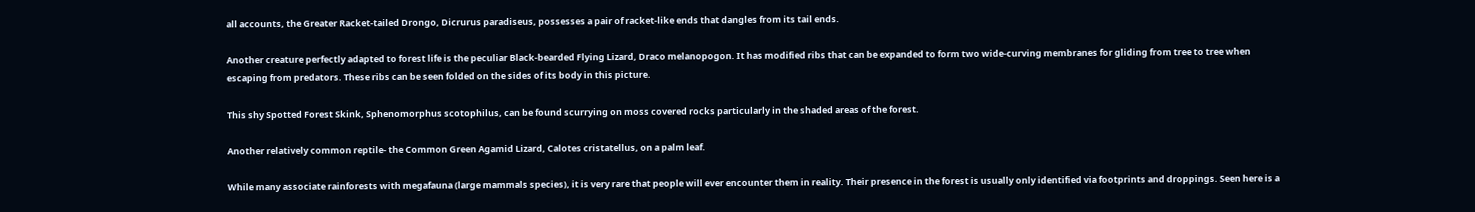all accounts, the Greater Racket-tailed Drongo, Dicrurus paradiseus, possesses a pair of racket-like ends that dangles from its tail ends.

Another creature perfectly adapted to forest life is the peculiar Black-bearded Flying Lizard, Draco melanopogon. It has modified ribs that can be expanded to form two wide-curving membranes for gliding from tree to tree when escaping from predators. These ribs can be seen folded on the sides of its body in this picture.

This shy Spotted Forest Skink, Sphenomorphus scotophilus, can be found scurrying on moss covered rocks particularly in the shaded areas of the forest.

Another relatively common reptile- the Common Green Agamid Lizard, Calotes cristatellus, on a palm leaf.

While many associate rainforests with megafauna (large mammals species), it is very rare that people will ever encounter them in reality. Their presence in the forest is usually only identified via footprints and droppings. Seen here is a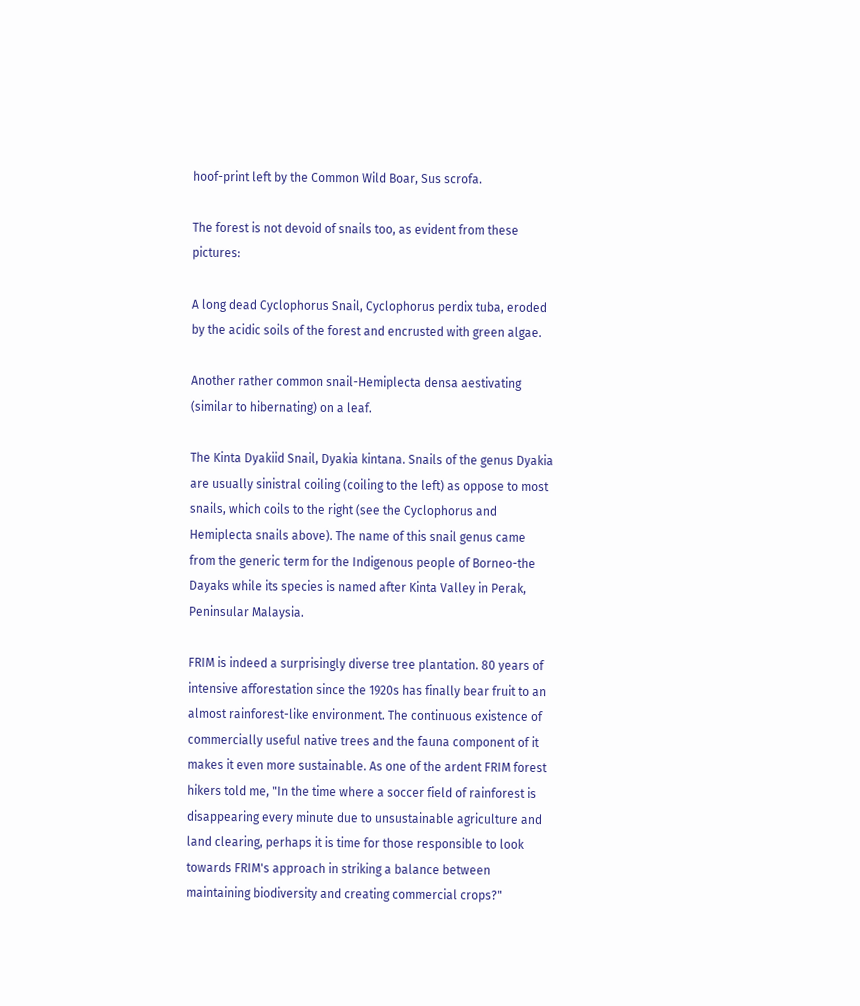hoof-print left by the Common Wild Boar, Sus scrofa.

The forest is not devoid of snails too, as evident from these pictures:

A long dead Cyclophorus Snail, Cyclophorus perdix tuba, eroded by the acidic soils of the forest and encrusted with green algae.

Another rather common snail-Hemiplecta densa aestivating (similar to hibernating) on a leaf.

The Kinta Dyakiid Snail, Dyakia kintana. Snails of the genus Dyakia are usually sinistral coiling (coiling to the left) as oppose to most snails, which coils to the right (see the Cyclophorus and Hemiplecta snails above). The name of this snail genus came from the generic term for the Indigenous people of Borneo-the Dayaks while its species is named after Kinta Valley in Perak, Peninsular Malaysia.

FRIM is indeed a surprisingly diverse tree plantation. 80 years of intensive afforestation since the 1920s has finally bear fruit to an almost rainforest-like environment. The continuous existence of commercially useful native trees and the fauna component of it makes it even more sustainable. As one of the ardent FRIM forest hikers told me, "In the time where a soccer field of rainforest is disappearing every minute due to unsustainable agriculture and land clearing, perhaps it is time for those responsible to look towards FRIM's approach in striking a balance between maintaining biodiversity and creating commercial crops?"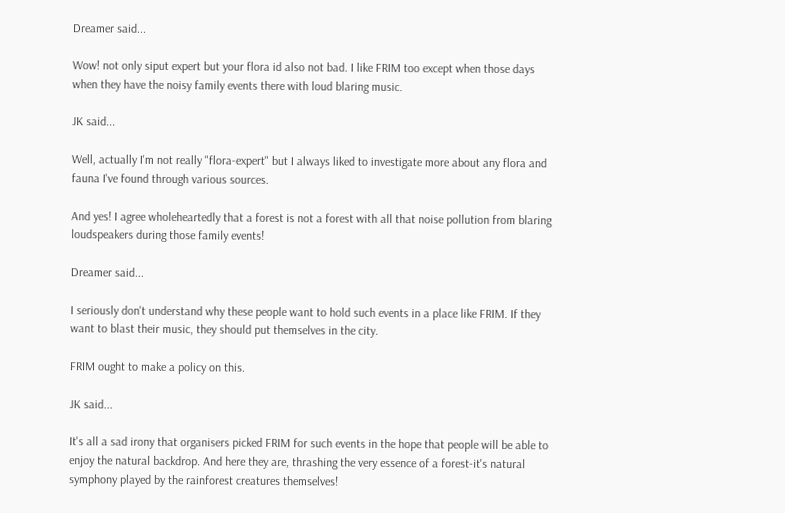Dreamer said...

Wow! not only siput expert but your flora id also not bad. I like FRIM too except when those days when they have the noisy family events there with loud blaring music.

JK said...

Well, actually I'm not really "flora-expert" but I always liked to investigate more about any flora and fauna I've found through various sources.

And yes! I agree wholeheartedly that a forest is not a forest with all that noise pollution from blaring loudspeakers during those family events!

Dreamer said...

I seriously don't understand why these people want to hold such events in a place like FRIM. If they want to blast their music, they should put themselves in the city.

FRIM ought to make a policy on this.

JK said...

It's all a sad irony that organisers picked FRIM for such events in the hope that people will be able to enjoy the natural backdrop. And here they are, thrashing the very essence of a forest-it's natural symphony played by the rainforest creatures themselves!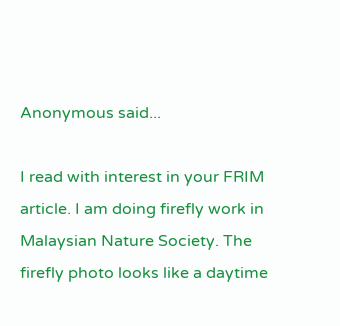Anonymous said...

I read with interest in your FRIM article. I am doing firefly work in Malaysian Nature Society. The firefly photo looks like a daytime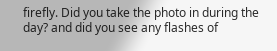firefly. Did you take the photo in during the day? and did you see any flashes of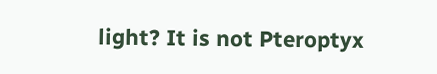light? It is not Pteroptyx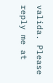valida. Please reply me at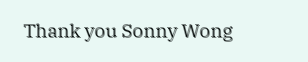Thank you Sonny Wong